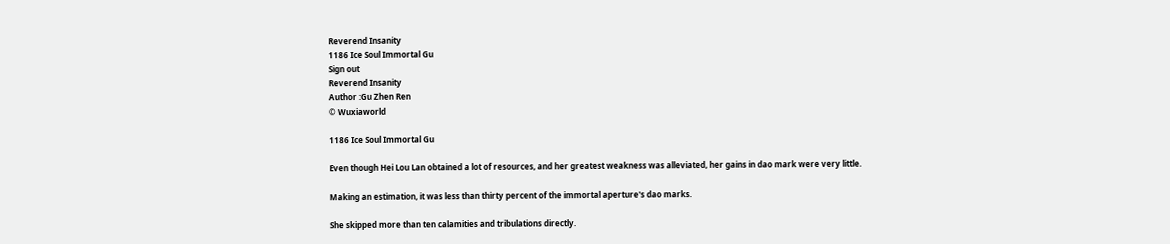Reverend Insanity
1186 Ice Soul Immortal Gu
Sign out
Reverend Insanity
Author :Gu Zhen Ren
© Wuxiaworld

1186 Ice Soul Immortal Gu

Even though Hei Lou Lan obtained a lot of resources, and her greatest weakness was alleviated, her gains in dao mark were very little.

Making an estimation, it was less than thirty percent of the immortal aperture's dao marks.

She skipped more than ten calamities and tribulations directly.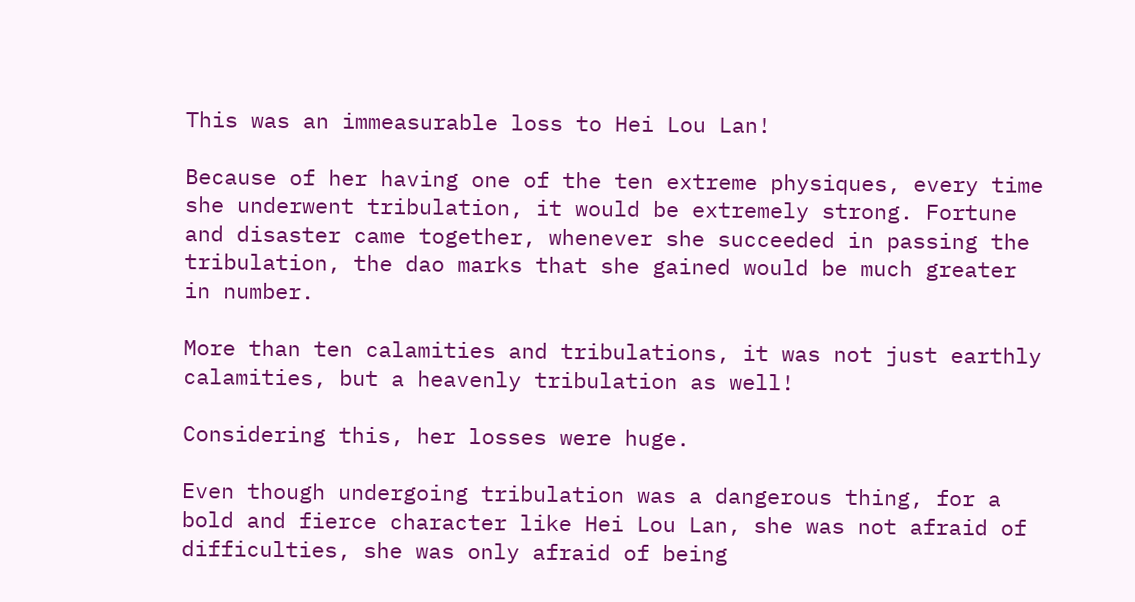This was an immeasurable loss to Hei Lou Lan!

Because of her having one of the ten extreme physiques, every time she underwent tribulation, it would be extremely strong. Fortune and disaster came together, whenever she succeeded in passing the tribulation, the dao marks that she gained would be much greater in number.

More than ten calamities and tribulations, it was not just earthly calamities, but a heavenly tribulation as well!

Considering this, her losses were huge.

Even though undergoing tribulation was a dangerous thing, for a bold and fierce character like Hei Lou Lan, she was not afraid of difficulties, she was only afraid of being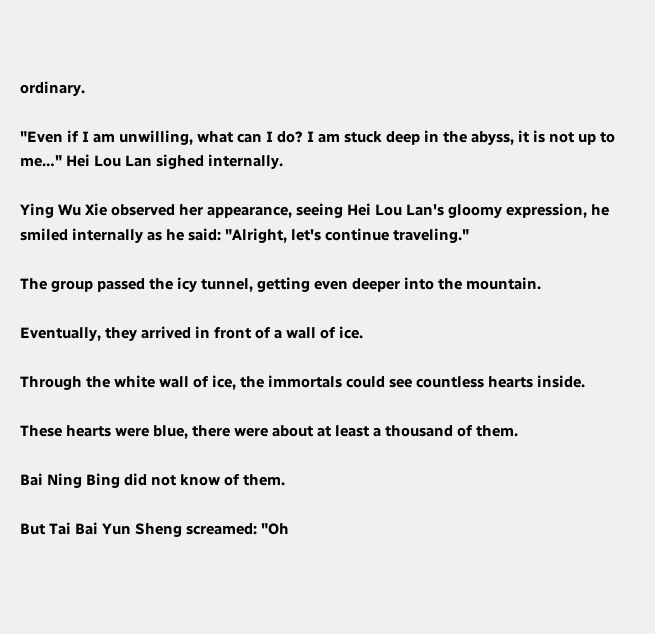ordinary.

"Even if I am unwilling, what can I do? I am stuck deep in the abyss, it is not up to me…" Hei Lou Lan sighed internally.

Ying Wu Xie observed her appearance, seeing Hei Lou Lan's gloomy expression, he smiled internally as he said: "Alright, let's continue traveling."

The group passed the icy tunnel, getting even deeper into the mountain.

Eventually, they arrived in front of a wall of ice.

Through the white wall of ice, the immortals could see countless hearts inside.

These hearts were blue, there were about at least a thousand of them.

Bai Ning Bing did not know of them.

But Tai Bai Yun Sheng screamed: "Oh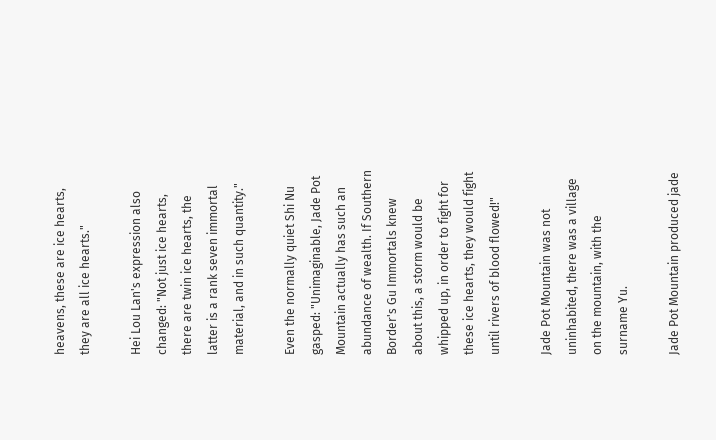heavens, these are ice hearts, they are all ice hearts."

Hei Lou Lan's expression also changed: "Not just ice hearts, there are twin ice hearts, the latter is a rank seven immortal material, and in such quantity."

Even the normally quiet Shi Nu gasped: "Unimaginable, Jade Pot Mountain actually has such an abundance of wealth. If Southern Border's Gu Immortals knew about this, a storm would be whipped up, in order to fight for these ice hearts, they would fight until rivers of blood flowed!"

Jade Pot Mountain was not uninhabited, there was a village on the mountain, with the surname Yu.

Jade Pot Mountain produced jade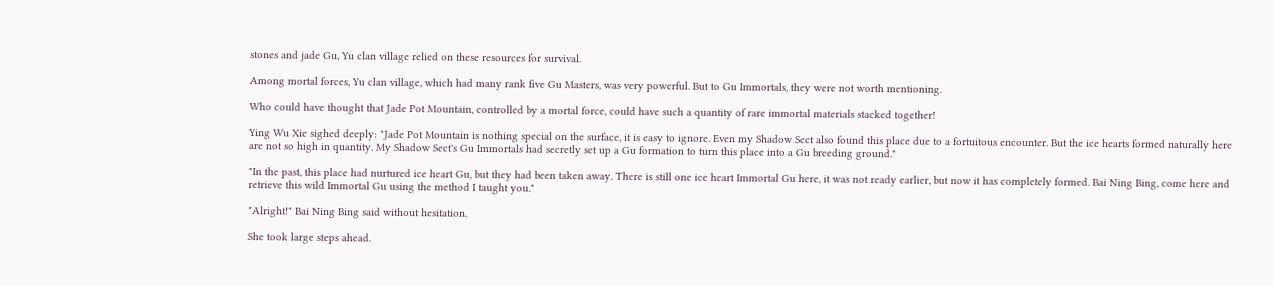stones and jade Gu, Yu clan village relied on these resources for survival.

Among mortal forces, Yu clan village, which had many rank five Gu Masters, was very powerful. But to Gu Immortals, they were not worth mentioning.

Who could have thought that Jade Pot Mountain, controlled by a mortal force, could have such a quantity of rare immortal materials stacked together!

Ying Wu Xie sighed deeply: "Jade Pot Mountain is nothing special on the surface, it is easy to ignore. Even my Shadow Sect also found this place due to a fortuitous encounter. But the ice hearts formed naturally here are not so high in quantity. My Shadow Sect's Gu Immortals had secretly set up a Gu formation to turn this place into a Gu breeding ground."

"In the past, this place had nurtured ice heart Gu, but they had been taken away. There is still one ice heart Immortal Gu here, it was not ready earlier, but now it has completely formed. Bai Ning Bing, come here and retrieve this wild Immortal Gu using the method I taught you."

"Alright!" Bai Ning Bing said without hesitation.

She took large steps ahead.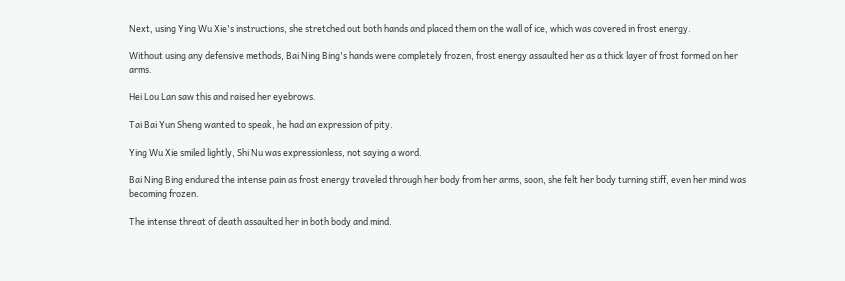Next, using Ying Wu Xie's instructions, she stretched out both hands and placed them on the wall of ice, which was covered in frost energy.

Without using any defensive methods, Bai Ning Bing's hands were completely frozen, frost energy assaulted her as a thick layer of frost formed on her arms.

Hei Lou Lan saw this and raised her eyebrows.

Tai Bai Yun Sheng wanted to speak, he had an expression of pity.

Ying Wu Xie smiled lightly, Shi Nu was expressionless, not saying a word.

Bai Ning Bing endured the intense pain as frost energy traveled through her body from her arms, soon, she felt her body turning stiff, even her mind was becoming frozen.

The intense threat of death assaulted her in both body and mind.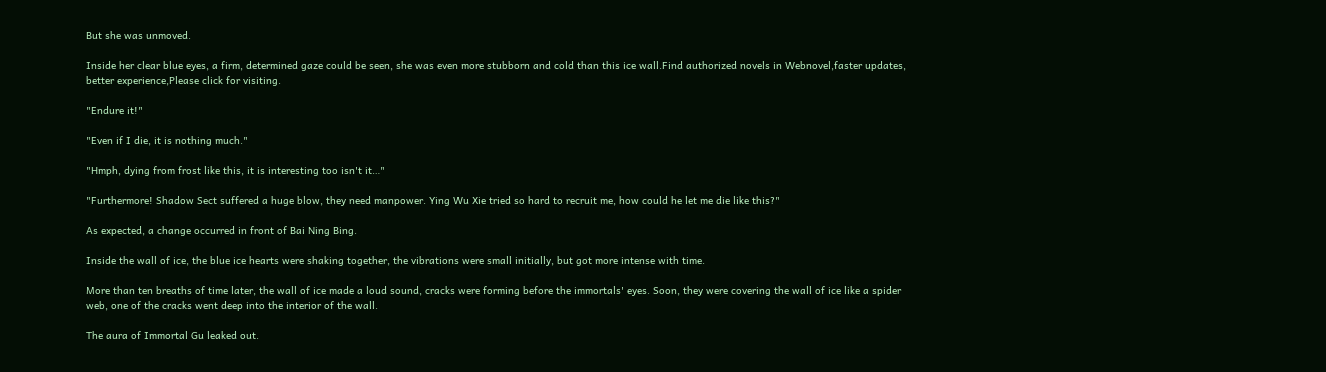But she was unmoved.

Inside her clear blue eyes, a firm, determined gaze could be seen, she was even more stubborn and cold than this ice wall.Find authorized novels in Webnovel,faster updates, better experience,Please click for visiting.

"Endure it!"

"Even if I die, it is nothing much."

"Hmph, dying from frost like this, it is interesting too isn't it…"

"Furthermore! Shadow Sect suffered a huge blow, they need manpower. Ying Wu Xie tried so hard to recruit me, how could he let me die like this?"

As expected, a change occurred in front of Bai Ning Bing.

Inside the wall of ice, the blue ice hearts were shaking together, the vibrations were small initially, but got more intense with time.

More than ten breaths of time later, the wall of ice made a loud sound, cracks were forming before the immortals' eyes. Soon, they were covering the wall of ice like a spider web, one of the cracks went deep into the interior of the wall.

The aura of Immortal Gu leaked out.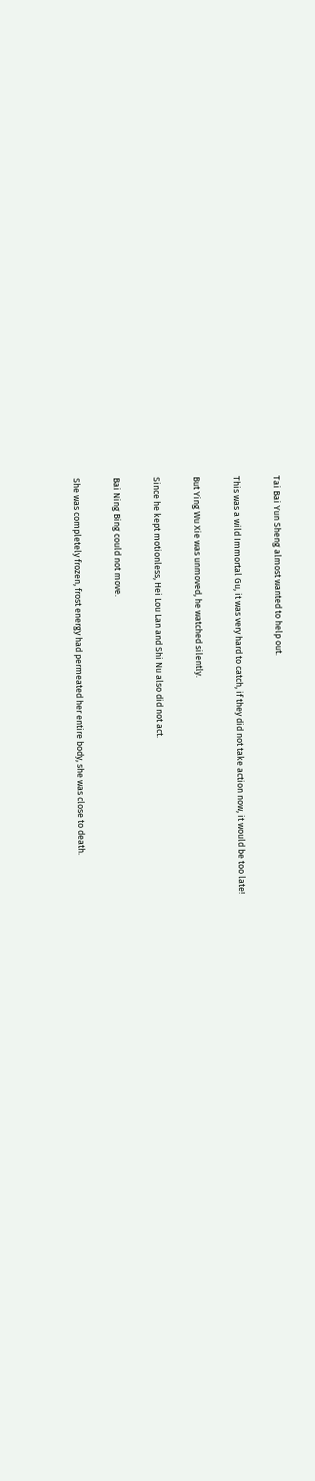Tai Bai Yun Sheng almost wanted to help out.

This was a wild Immortal Gu, it was very hard to catch, if they did not take action now, it would be too late!

But Ying Wu Xie was unmoved, he watched silently.

Since he kept motionless, Hei Lou Lan and Shi Nu also did not act.

Bai Ning Bing could not move.

She was completely frozen, frost energy had permeated her entire body, she was close to death.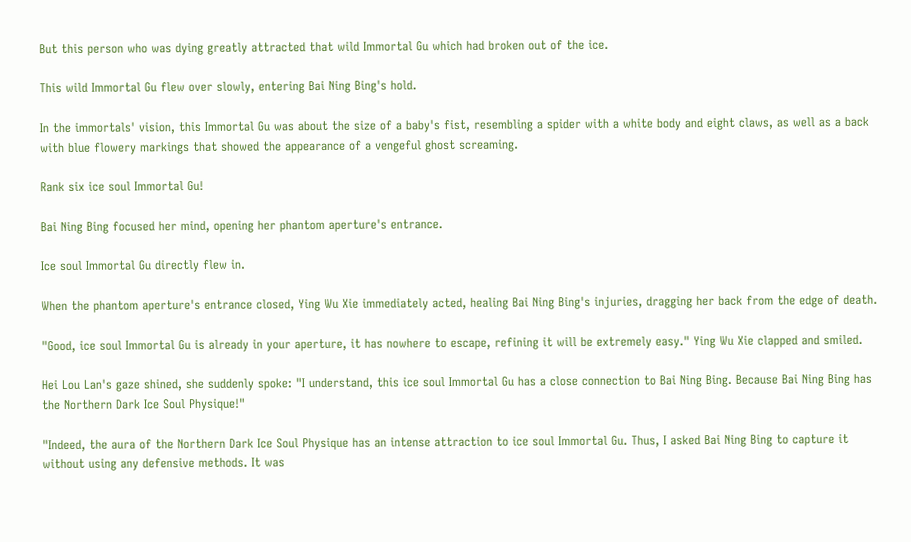But this person who was dying greatly attracted that wild Immortal Gu which had broken out of the ice.

This wild Immortal Gu flew over slowly, entering Bai Ning Bing's hold.

In the immortals' vision, this Immortal Gu was about the size of a baby's fist, resembling a spider with a white body and eight claws, as well as a back with blue flowery markings that showed the appearance of a vengeful ghost screaming.

Rank six ice soul Immortal Gu!

Bai Ning Bing focused her mind, opening her phantom aperture's entrance.

Ice soul Immortal Gu directly flew in.

When the phantom aperture's entrance closed, Ying Wu Xie immediately acted, healing Bai Ning Bing's injuries, dragging her back from the edge of death.

"Good, ice soul Immortal Gu is already in your aperture, it has nowhere to escape, refining it will be extremely easy." Ying Wu Xie clapped and smiled.

Hei Lou Lan's gaze shined, she suddenly spoke: "I understand, this ice soul Immortal Gu has a close connection to Bai Ning Bing. Because Bai Ning Bing has the Northern Dark Ice Soul Physique!"

"Indeed, the aura of the Northern Dark Ice Soul Physique has an intense attraction to ice soul Immortal Gu. Thus, I asked Bai Ning Bing to capture it without using any defensive methods. It was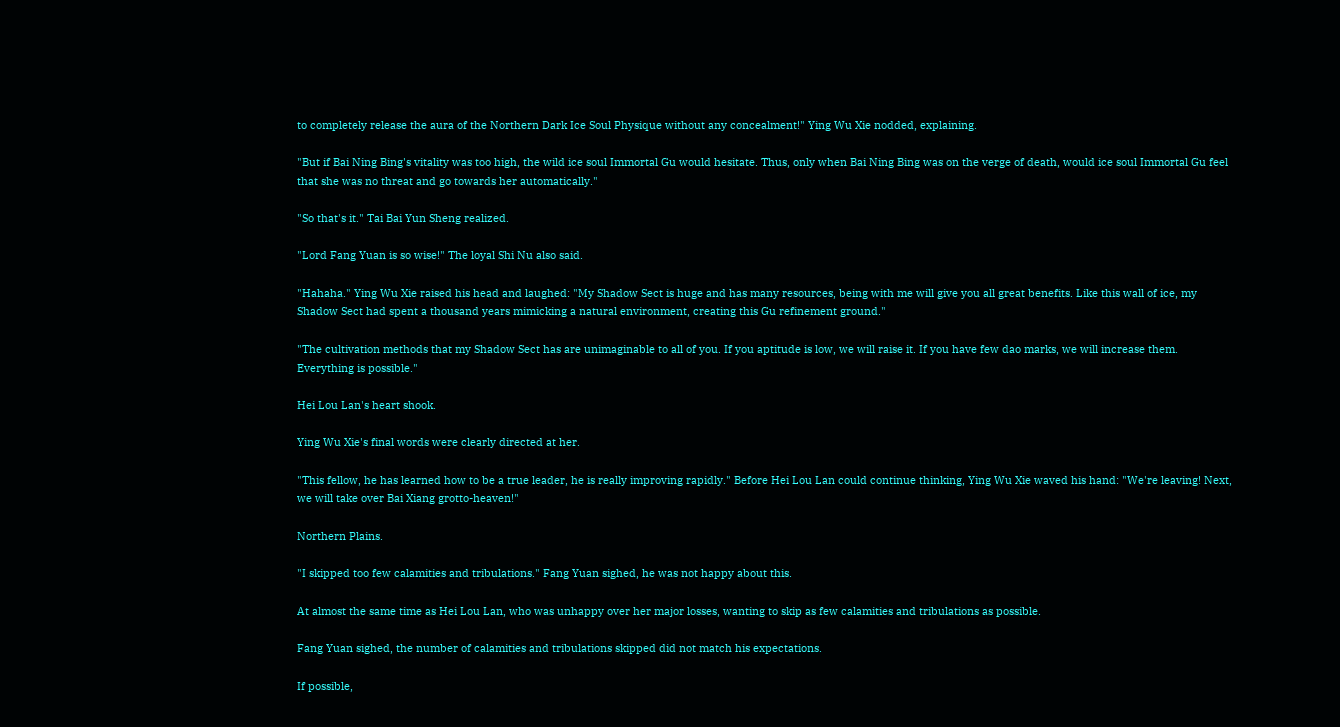to completely release the aura of the Northern Dark Ice Soul Physique without any concealment!" Ying Wu Xie nodded, explaining.

"But if Bai Ning Bing's vitality was too high, the wild ice soul Immortal Gu would hesitate. Thus, only when Bai Ning Bing was on the verge of death, would ice soul Immortal Gu feel that she was no threat and go towards her automatically."

"So that's it." Tai Bai Yun Sheng realized.

"Lord Fang Yuan is so wise!" The loyal Shi Nu also said.

"Hahaha." Ying Wu Xie raised his head and laughed: "My Shadow Sect is huge and has many resources, being with me will give you all great benefits. Like this wall of ice, my Shadow Sect had spent a thousand years mimicking a natural environment, creating this Gu refinement ground."

"The cultivation methods that my Shadow Sect has are unimaginable to all of you. If you aptitude is low, we will raise it. If you have few dao marks, we will increase them. Everything is possible."

Hei Lou Lan's heart shook.

Ying Wu Xie's final words were clearly directed at her.

"This fellow, he has learned how to be a true leader, he is really improving rapidly." Before Hei Lou Lan could continue thinking, Ying Wu Xie waved his hand: "We're leaving! Next, we will take over Bai Xiang grotto-heaven!"

Northern Plains.

"I skipped too few calamities and tribulations." Fang Yuan sighed, he was not happy about this.

At almost the same time as Hei Lou Lan, who was unhappy over her major losses, wanting to skip as few calamities and tribulations as possible.

Fang Yuan sighed, the number of calamities and tribulations skipped did not match his expectations.

If possible,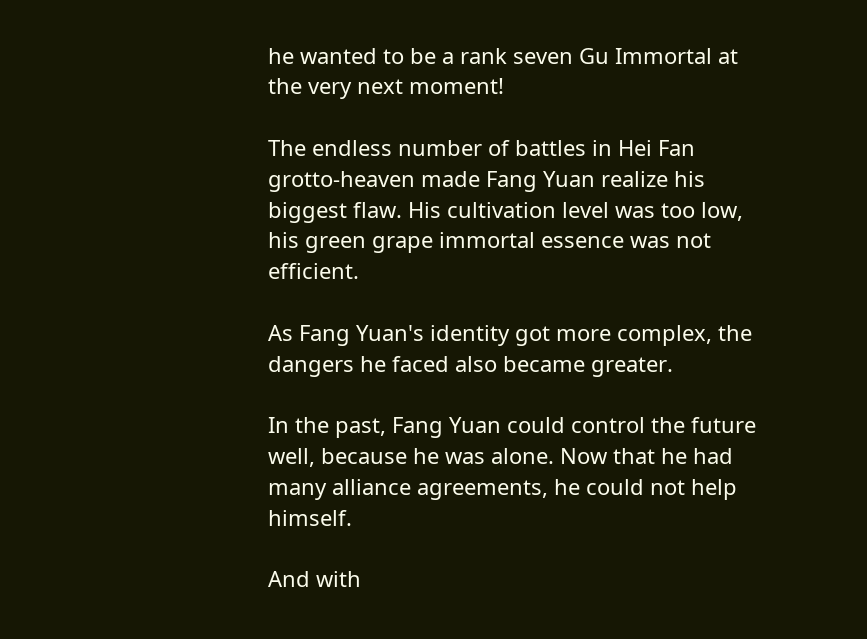he wanted to be a rank seven Gu Immortal at the very next moment!

The endless number of battles in Hei Fan grotto-heaven made Fang Yuan realize his biggest flaw. His cultivation level was too low, his green grape immortal essence was not efficient.

As Fang Yuan's identity got more complex, the dangers he faced also became greater.

In the past, Fang Yuan could control the future well, because he was alone. Now that he had many alliance agreements, he could not help himself.

And with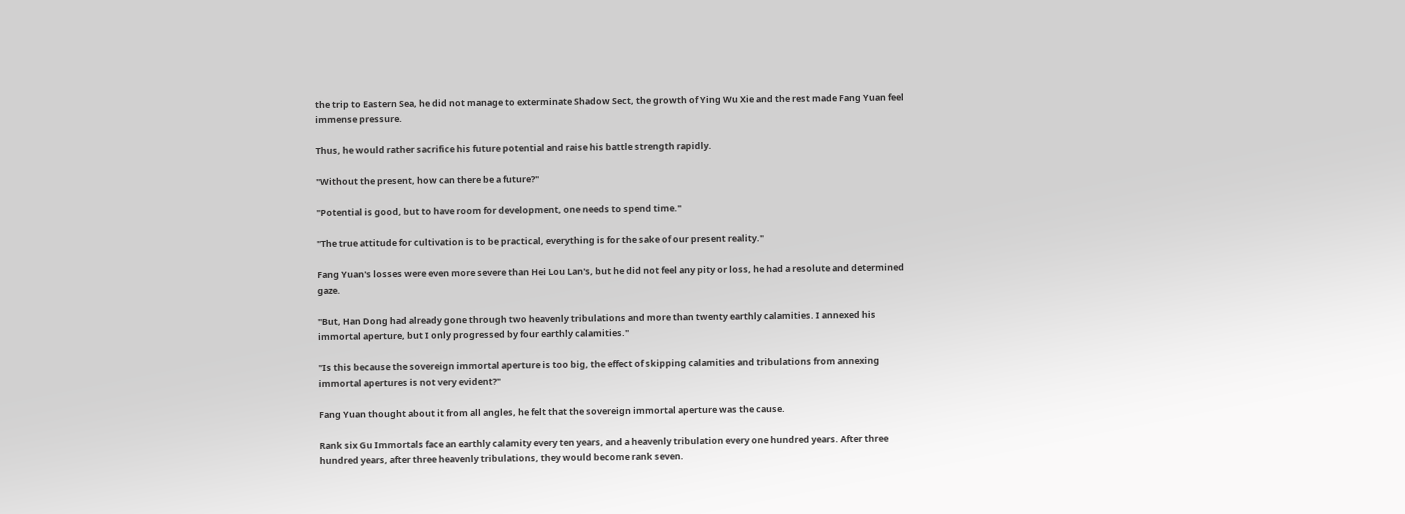the trip to Eastern Sea, he did not manage to exterminate Shadow Sect, the growth of Ying Wu Xie and the rest made Fang Yuan feel immense pressure.

Thus, he would rather sacrifice his future potential and raise his battle strength rapidly.

"Without the present, how can there be a future?"

"Potential is good, but to have room for development, one needs to spend time."

"The true attitude for cultivation is to be practical, everything is for the sake of our present reality."

Fang Yuan's losses were even more severe than Hei Lou Lan's, but he did not feel any pity or loss, he had a resolute and determined gaze.

"But, Han Dong had already gone through two heavenly tribulations and more than twenty earthly calamities. I annexed his immortal aperture, but I only progressed by four earthly calamities."

"Is this because the sovereign immortal aperture is too big, the effect of skipping calamities and tribulations from annexing immortal apertures is not very evident?"

Fang Yuan thought about it from all angles, he felt that the sovereign immortal aperture was the cause.

Rank six Gu Immortals face an earthly calamity every ten years, and a heavenly tribulation every one hundred years. After three hundred years, after three heavenly tribulations, they would become rank seven.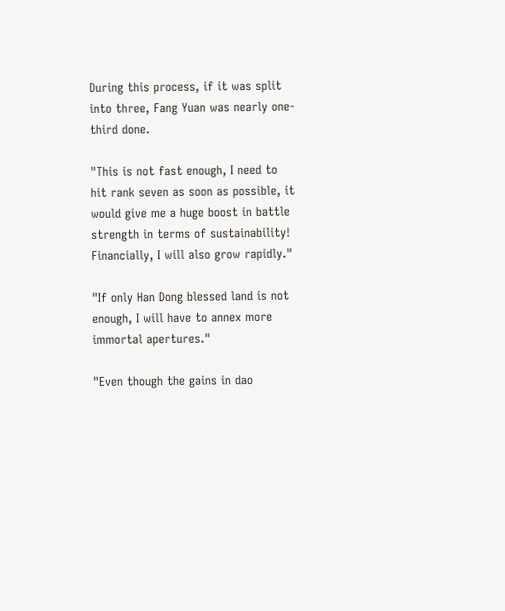During this process, if it was split into three, Fang Yuan was nearly one-third done.

"This is not fast enough, I need to hit rank seven as soon as possible, it would give me a huge boost in battle strength in terms of sustainability! Financially, I will also grow rapidly."

"If only Han Dong blessed land is not enough, I will have to annex more immortal apertures."

"Even though the gains in dao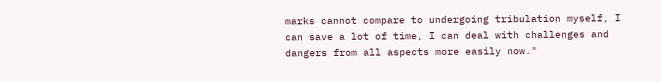marks cannot compare to undergoing tribulation myself, I can save a lot of time, I can deal with challenges and dangers from all aspects more easily now."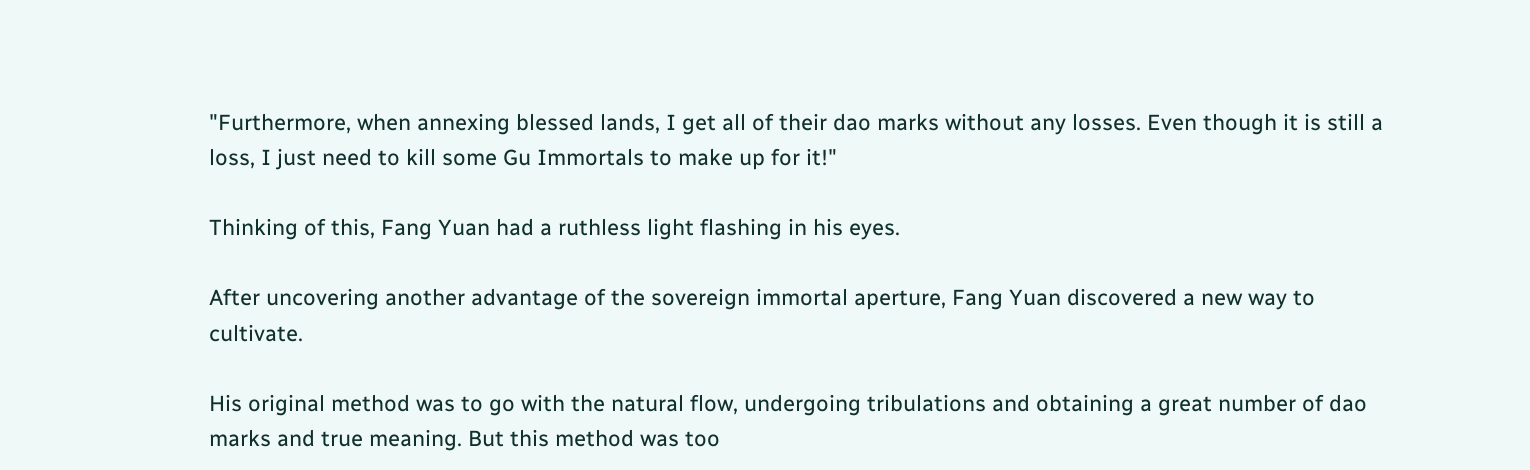"Furthermore, when annexing blessed lands, I get all of their dao marks without any losses. Even though it is still a loss, I just need to kill some Gu Immortals to make up for it!"

Thinking of this, Fang Yuan had a ruthless light flashing in his eyes.

After uncovering another advantage of the sovereign immortal aperture, Fang Yuan discovered a new way to cultivate.

His original method was to go with the natural flow, undergoing tribulations and obtaining a great number of dao marks and true meaning. But this method was too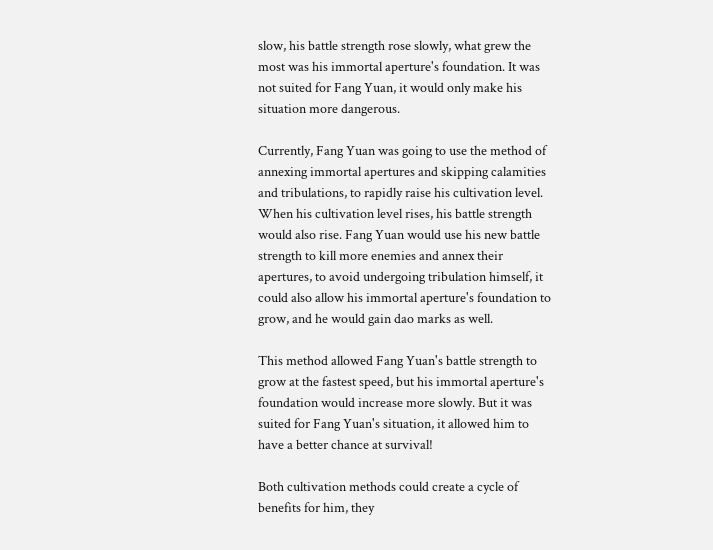slow, his battle strength rose slowly, what grew the most was his immortal aperture's foundation. It was not suited for Fang Yuan, it would only make his situation more dangerous.

Currently, Fang Yuan was going to use the method of annexing immortal apertures and skipping calamities and tribulations, to rapidly raise his cultivation level. When his cultivation level rises, his battle strength would also rise. Fang Yuan would use his new battle strength to kill more enemies and annex their apertures, to avoid undergoing tribulation himself, it could also allow his immortal aperture's foundation to grow, and he would gain dao marks as well.

This method allowed Fang Yuan's battle strength to grow at the fastest speed, but his immortal aperture's foundation would increase more slowly. But it was suited for Fang Yuan's situation, it allowed him to have a better chance at survival!

Both cultivation methods could create a cycle of benefits for him, they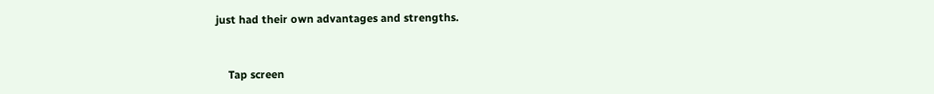just had their own advantages and strengths.


    Tap screen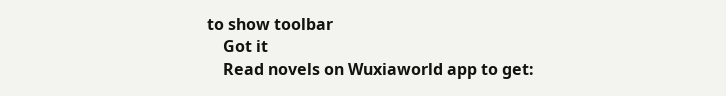to show toolbar
    Got it
    Read novels on Wuxiaworld app to get: